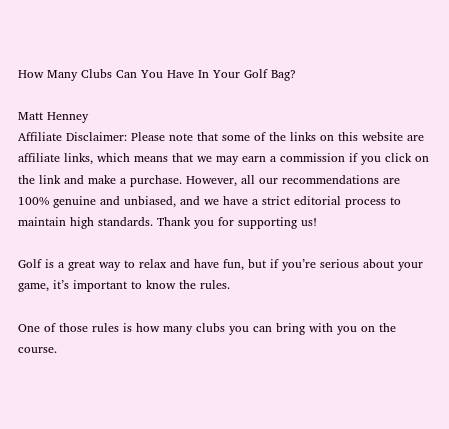How Many Clubs Can You Have In Your Golf Bag?

Matt Henney
Affiliate Disclaimer: Please note that some of the links on this website are affiliate links, which means that we may earn a commission if you click on the link and make a purchase. However, all our recommendations are 100% genuine and unbiased, and we have a strict editorial process to maintain high standards. Thank you for supporting us!

Golf is a great way to relax and have fun, but if you’re serious about your game, it’s important to know the rules.

One of those rules is how many clubs you can bring with you on the course.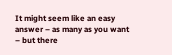It might seem like an easy answer – as many as you want – but there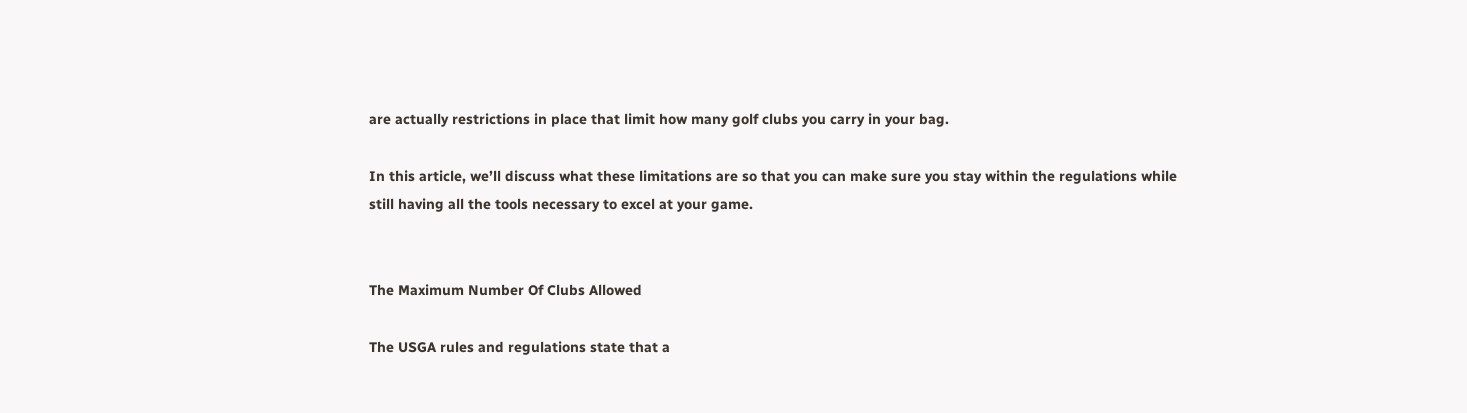are actually restrictions in place that limit how many golf clubs you carry in your bag.

In this article, we’ll discuss what these limitations are so that you can make sure you stay within the regulations while still having all the tools necessary to excel at your game.


The Maximum Number Of Clubs Allowed

The USGA rules and regulations state that a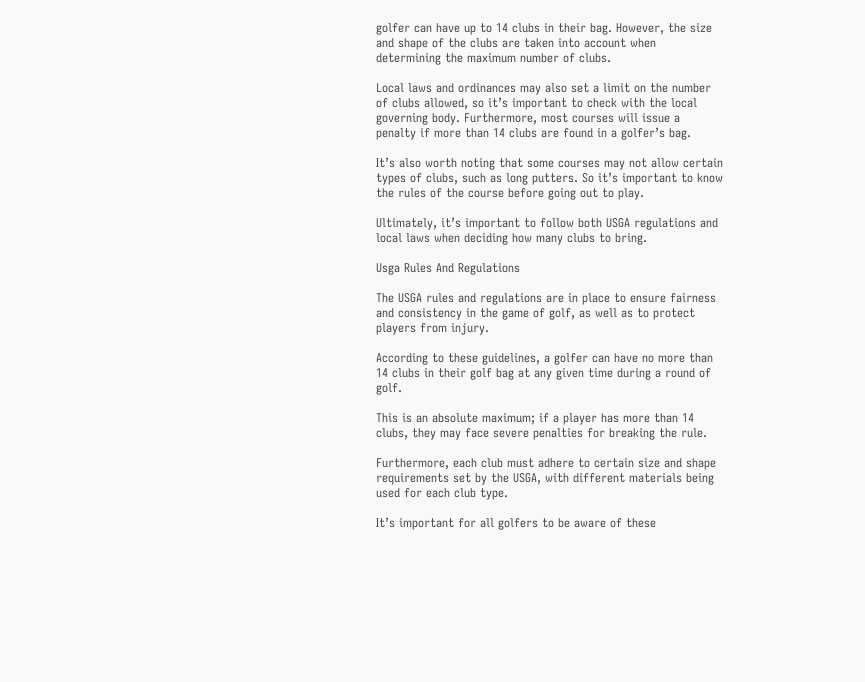golfer can have up to 14 clubs in their bag. However, the size and shape of the clubs are taken into account when determining the maximum number of clubs.

Local laws and ordinances may also set a limit on the number of clubs allowed, so it’s important to check with the local governing body. Furthermore, most courses will issue a penalty if more than 14 clubs are found in a golfer’s bag.

It’s also worth noting that some courses may not allow certain types of clubs, such as long putters. So it’s important to know the rules of the course before going out to play.

Ultimately, it’s important to follow both USGA regulations and local laws when deciding how many clubs to bring.

Usga Rules And Regulations

The USGA rules and regulations are in place to ensure fairness and consistency in the game of golf, as well as to protect players from injury.

According to these guidelines, a golfer can have no more than 14 clubs in their golf bag at any given time during a round of golf.

This is an absolute maximum; if a player has more than 14 clubs, they may face severe penalties for breaking the rule.

Furthermore, each club must adhere to certain size and shape requirements set by the USGA, with different materials being used for each club type.

It’s important for all golfers to be aware of these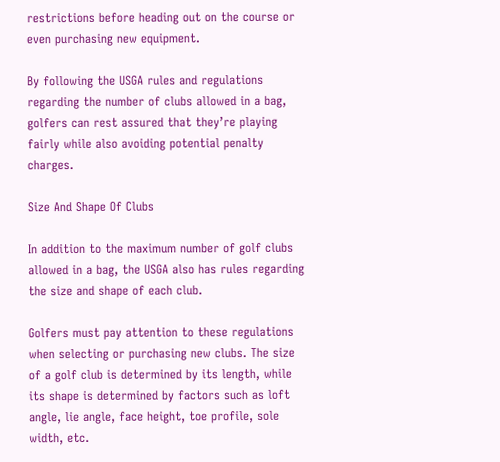restrictions before heading out on the course or even purchasing new equipment.

By following the USGA rules and regulations regarding the number of clubs allowed in a bag, golfers can rest assured that they’re playing fairly while also avoiding potential penalty charges.

Size And Shape Of Clubs

In addition to the maximum number of golf clubs allowed in a bag, the USGA also has rules regarding the size and shape of each club.

Golfers must pay attention to these regulations when selecting or purchasing new clubs. The size of a golf club is determined by its length, while its shape is determined by factors such as loft angle, lie angle, face height, toe profile, sole width, etc.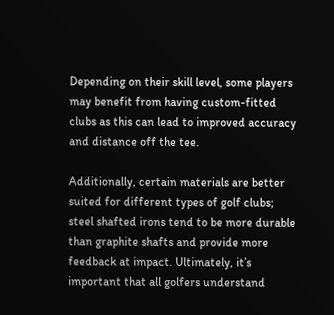Depending on their skill level, some players may benefit from having custom-fitted clubs as this can lead to improved accuracy and distance off the tee.

Additionally, certain materials are better suited for different types of golf clubs; steel shafted irons tend to be more durable than graphite shafts and provide more feedback at impact. Ultimately, it’s important that all golfers understand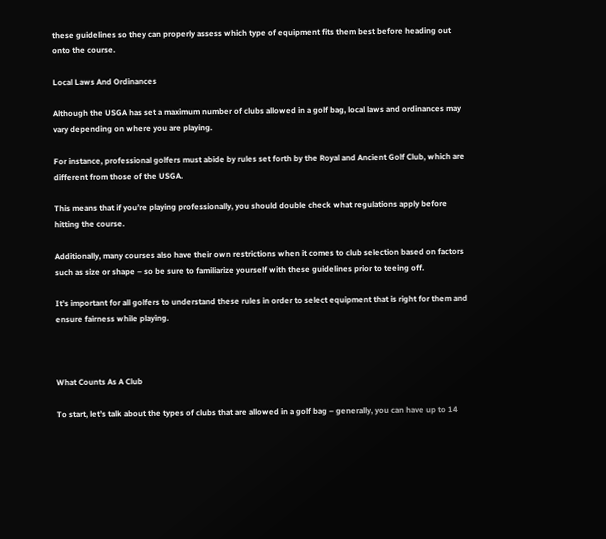these guidelines so they can properly assess which type of equipment fits them best before heading out onto the course.

Local Laws And Ordinances

Although the USGA has set a maximum number of clubs allowed in a golf bag, local laws and ordinances may vary depending on where you are playing.

For instance, professional golfers must abide by rules set forth by the Royal and Ancient Golf Club, which are different from those of the USGA.

This means that if you’re playing professionally, you should double check what regulations apply before hitting the course.

Additionally, many courses also have their own restrictions when it comes to club selection based on factors such as size or shape – so be sure to familiarize yourself with these guidelines prior to teeing off.

It’s important for all golfers to understand these rules in order to select equipment that is right for them and ensure fairness while playing.



What Counts As A Club

To start, let’s talk about the types of clubs that are allowed in a golf bag – generally, you can have up to 14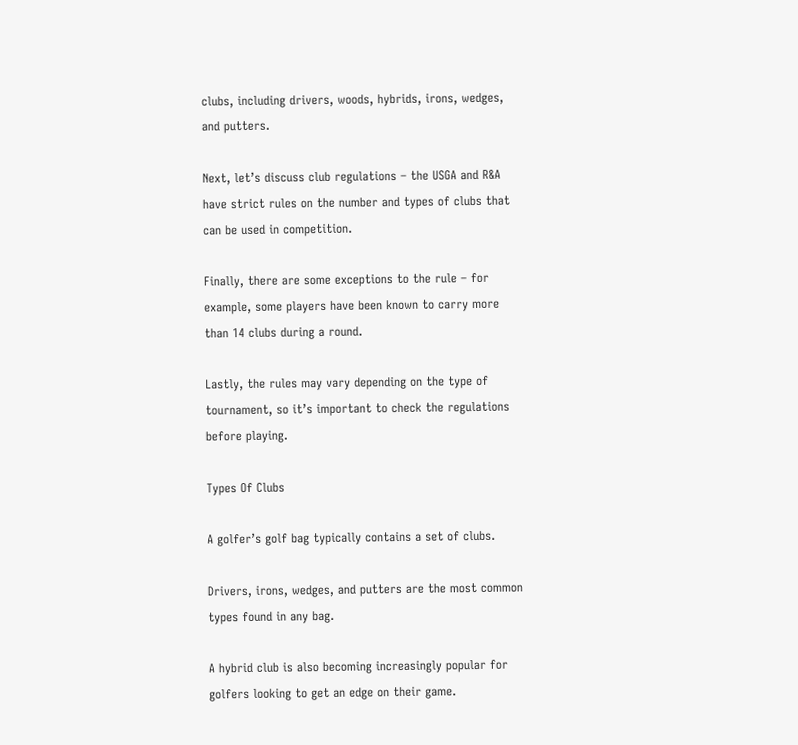clubs, including drivers, woods, hybrids, irons, wedges, and putters.

Next, let’s discuss club regulations – the USGA and R&A have strict rules on the number and types of clubs that can be used in competition.

Finally, there are some exceptions to the rule – for example, some players have been known to carry more than 14 clubs during a round.

Lastly, the rules may vary depending on the type of tournament, so it’s important to check the regulations before playing.

Types Of Clubs

A golfer’s golf bag typically contains a set of clubs.

Drivers, irons, wedges, and putters are the most common types found in any bag.

A hybrid club is also becoming increasingly popular for golfers looking to get an edge on their game.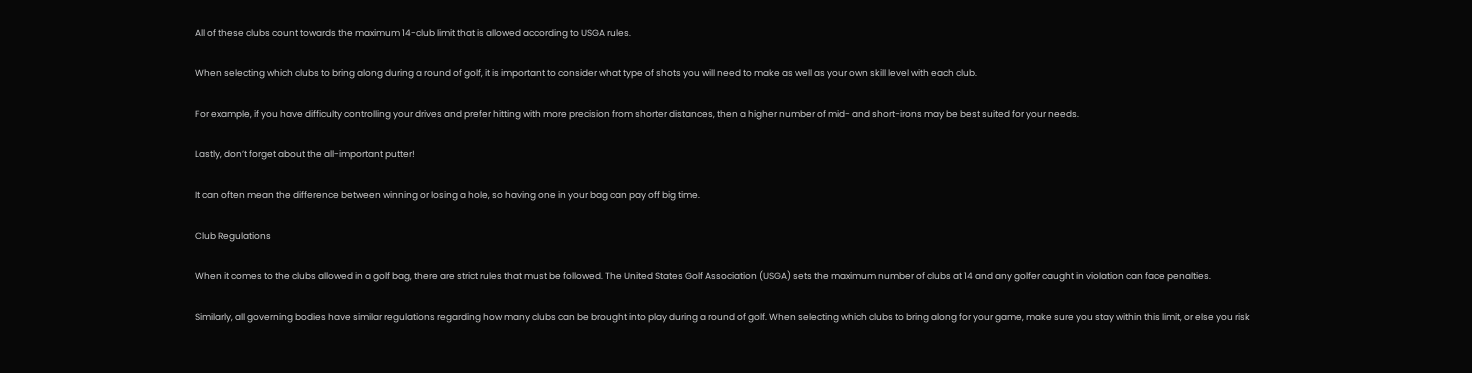All of these clubs count towards the maximum 14-club limit that is allowed according to USGA rules.

When selecting which clubs to bring along during a round of golf, it is important to consider what type of shots you will need to make as well as your own skill level with each club.

For example, if you have difficulty controlling your drives and prefer hitting with more precision from shorter distances, then a higher number of mid- and short-irons may be best suited for your needs.

Lastly, don’t forget about the all-important putter!

It can often mean the difference between winning or losing a hole, so having one in your bag can pay off big time.

Club Regulations

When it comes to the clubs allowed in a golf bag, there are strict rules that must be followed. The United States Golf Association (USGA) sets the maximum number of clubs at 14 and any golfer caught in violation can face penalties.

Similarly, all governing bodies have similar regulations regarding how many clubs can be brought into play during a round of golf. When selecting which clubs to bring along for your game, make sure you stay within this limit, or else you risk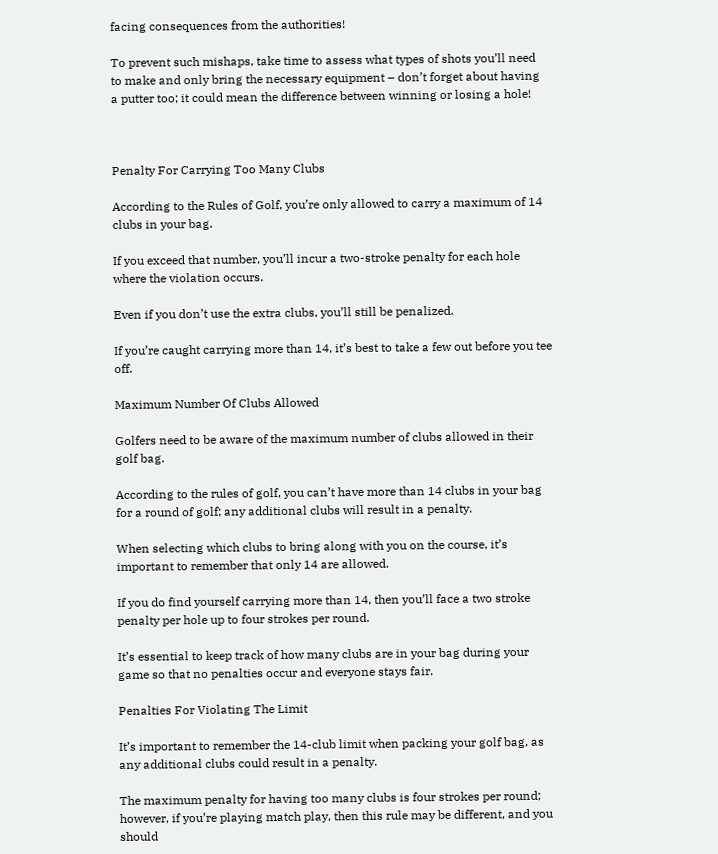facing consequences from the authorities!

To prevent such mishaps, take time to assess what types of shots you’ll need to make and only bring the necessary equipment – don’t forget about having a putter too; it could mean the difference between winning or losing a hole!



Penalty For Carrying Too Many Clubs

According to the Rules of Golf, you’re only allowed to carry a maximum of 14 clubs in your bag.

If you exceed that number, you’ll incur a two-stroke penalty for each hole where the violation occurs.

Even if you don’t use the extra clubs, you’ll still be penalized.

If you’re caught carrying more than 14, it’s best to take a few out before you tee off.

Maximum Number Of Clubs Allowed

Golfers need to be aware of the maximum number of clubs allowed in their golf bag.

According to the rules of golf, you can’t have more than 14 clubs in your bag for a round of golf; any additional clubs will result in a penalty.

When selecting which clubs to bring along with you on the course, it’s important to remember that only 14 are allowed.

If you do find yourself carrying more than 14, then you’ll face a two stroke penalty per hole up to four strokes per round.

It’s essential to keep track of how many clubs are in your bag during your game so that no penalties occur and everyone stays fair.

Penalties For Violating The Limit

It’s important to remember the 14-club limit when packing your golf bag, as any additional clubs could result in a penalty.

The maximum penalty for having too many clubs is four strokes per round; however, if you’re playing match play, then this rule may be different, and you should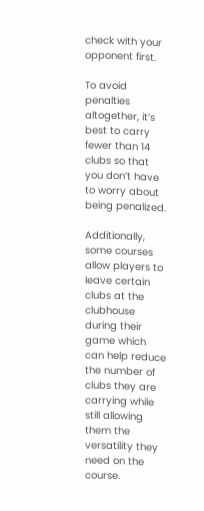check with your opponent first.

To avoid penalties altogether, it’s best to carry fewer than 14 clubs so that you don’t have to worry about being penalized.

Additionally, some courses allow players to leave certain clubs at the clubhouse during their game which can help reduce the number of clubs they are carrying while still allowing them the versatility they need on the course.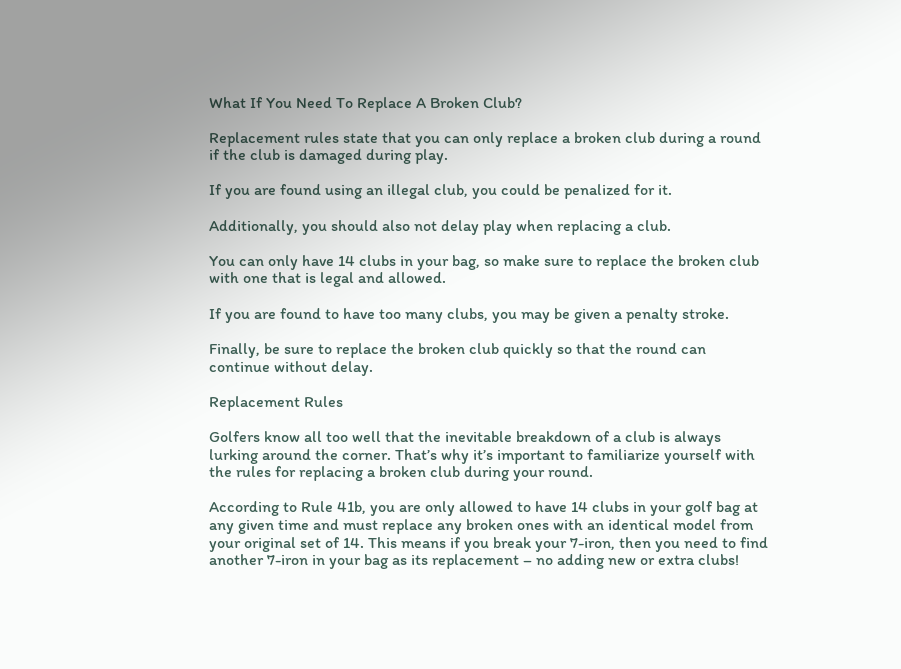What If You Need To Replace A Broken Club?

Replacement rules state that you can only replace a broken club during a round if the club is damaged during play.

If you are found using an illegal club, you could be penalized for it.

Additionally, you should also not delay play when replacing a club.

You can only have 14 clubs in your bag, so make sure to replace the broken club with one that is legal and allowed.

If you are found to have too many clubs, you may be given a penalty stroke.

Finally, be sure to replace the broken club quickly so that the round can continue without delay.

Replacement Rules

Golfers know all too well that the inevitable breakdown of a club is always lurking around the corner. That’s why it’s important to familiarize yourself with the rules for replacing a broken club during your round.

According to Rule 41b, you are only allowed to have 14 clubs in your golf bag at any given time and must replace any broken ones with an identical model from your original set of 14. This means if you break your 7-iron, then you need to find another 7-iron in your bag as its replacement – no adding new or extra clubs!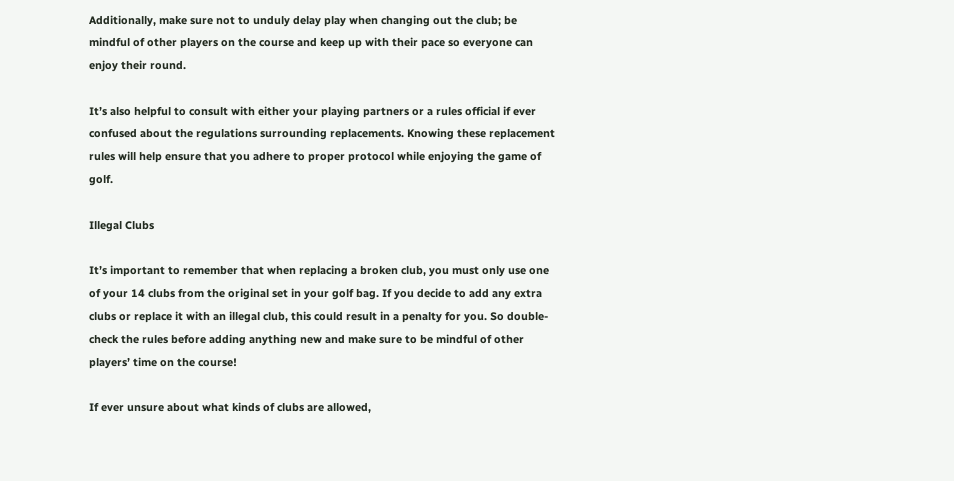Additionally, make sure not to unduly delay play when changing out the club; be mindful of other players on the course and keep up with their pace so everyone can enjoy their round.

It’s also helpful to consult with either your playing partners or a rules official if ever confused about the regulations surrounding replacements. Knowing these replacement rules will help ensure that you adhere to proper protocol while enjoying the game of golf.

Illegal Clubs

It’s important to remember that when replacing a broken club, you must only use one of your 14 clubs from the original set in your golf bag. If you decide to add any extra clubs or replace it with an illegal club, this could result in a penalty for you. So double-check the rules before adding anything new and make sure to be mindful of other players’ time on the course!

If ever unsure about what kinds of clubs are allowed,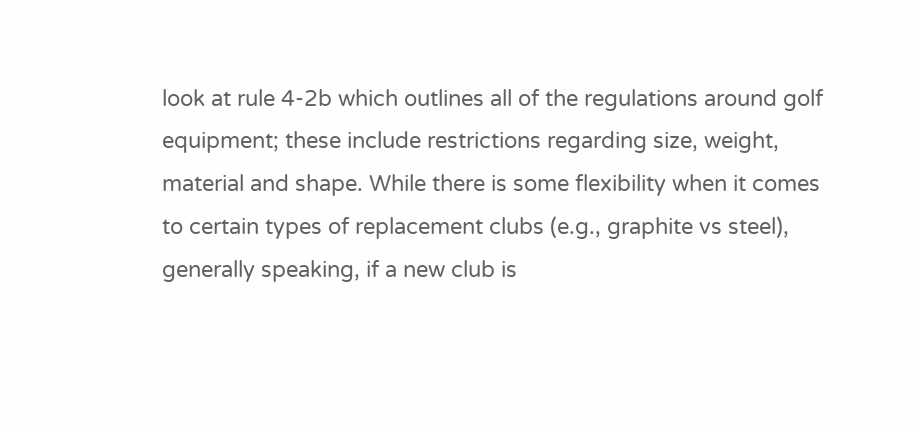look at rule 4-2b which outlines all of the regulations around golf equipment; these include restrictions regarding size, weight, material and shape. While there is some flexibility when it comes to certain types of replacement clubs (e.g., graphite vs steel), generally speaking, if a new club is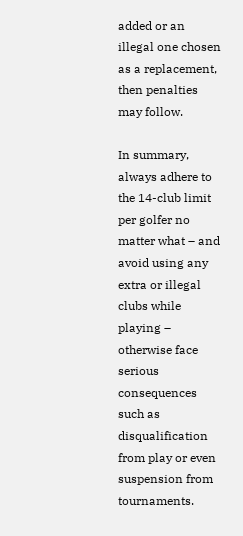added or an illegal one chosen as a replacement, then penalties may follow.

In summary, always adhere to the 14-club limit per golfer no matter what – and avoid using any extra or illegal clubs while playing – otherwise face serious consequences such as disqualification from play or even suspension from tournaments.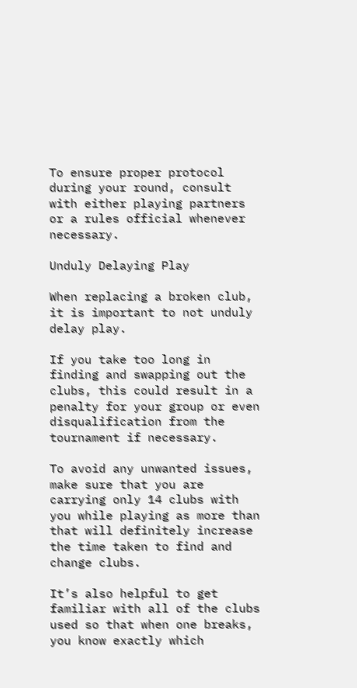To ensure proper protocol during your round, consult with either playing partners or a rules official whenever necessary.

Unduly Delaying Play

When replacing a broken club, it is important to not unduly delay play.

If you take too long in finding and swapping out the clubs, this could result in a penalty for your group or even disqualification from the tournament if necessary.

To avoid any unwanted issues, make sure that you are carrying only 14 clubs with you while playing as more than that will definitely increase the time taken to find and change clubs.

It’s also helpful to get familiar with all of the clubs used so that when one breaks, you know exactly which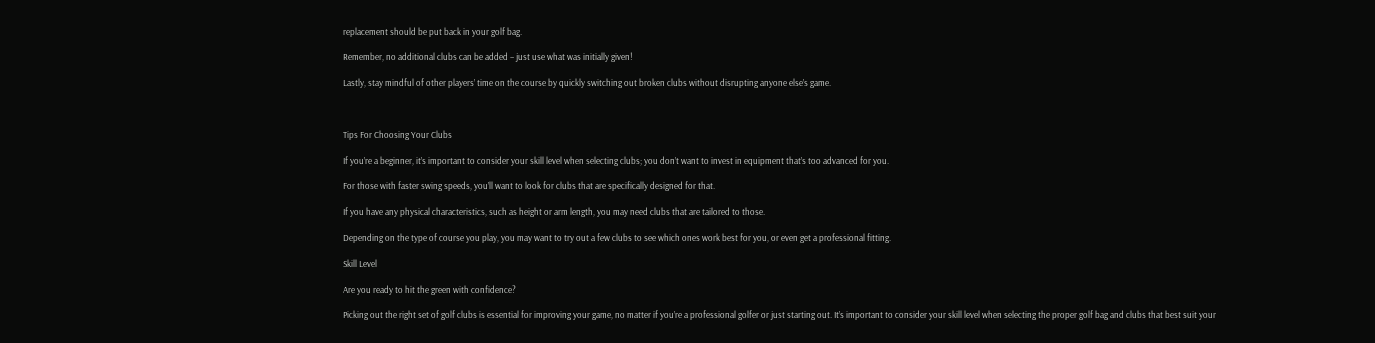replacement should be put back in your golf bag.

Remember, no additional clubs can be added – just use what was initially given!

Lastly, stay mindful of other players’ time on the course by quickly switching out broken clubs without disrupting anyone else’s game.



Tips For Choosing Your Clubs

If you’re a beginner, it’s important to consider your skill level when selecting clubs; you don’t want to invest in equipment that’s too advanced for you.

For those with faster swing speeds, you’ll want to look for clubs that are specifically designed for that.

If you have any physical characteristics, such as height or arm length, you may need clubs that are tailored to those.

Depending on the type of course you play, you may want to try out a few clubs to see which ones work best for you, or even get a professional fitting.

Skill Level

Are you ready to hit the green with confidence?

Picking out the right set of golf clubs is essential for improving your game, no matter if you’re a professional golfer or just starting out. It’s important to consider your skill level when selecting the proper golf bag and clubs that best suit your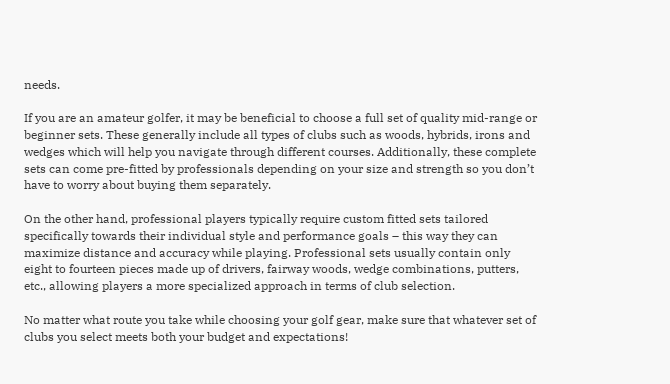needs.

If you are an amateur golfer, it may be beneficial to choose a full set of quality mid-range or beginner sets. These generally include all types of clubs such as woods, hybrids, irons and wedges which will help you navigate through different courses. Additionally, these complete sets can come pre-fitted by professionals depending on your size and strength so you don’t have to worry about buying them separately.

On the other hand, professional players typically require custom fitted sets tailored specifically towards their individual style and performance goals – this way they can maximize distance and accuracy while playing. Professional sets usually contain only eight to fourteen pieces made up of drivers, fairway woods, wedge combinations, putters, etc., allowing players a more specialized approach in terms of club selection.

No matter what route you take while choosing your golf gear, make sure that whatever set of clubs you select meets both your budget and expectations!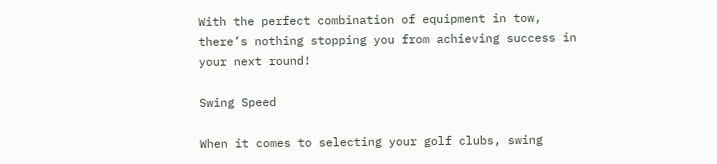With the perfect combination of equipment in tow, there’s nothing stopping you from achieving success in your next round!

Swing Speed

When it comes to selecting your golf clubs, swing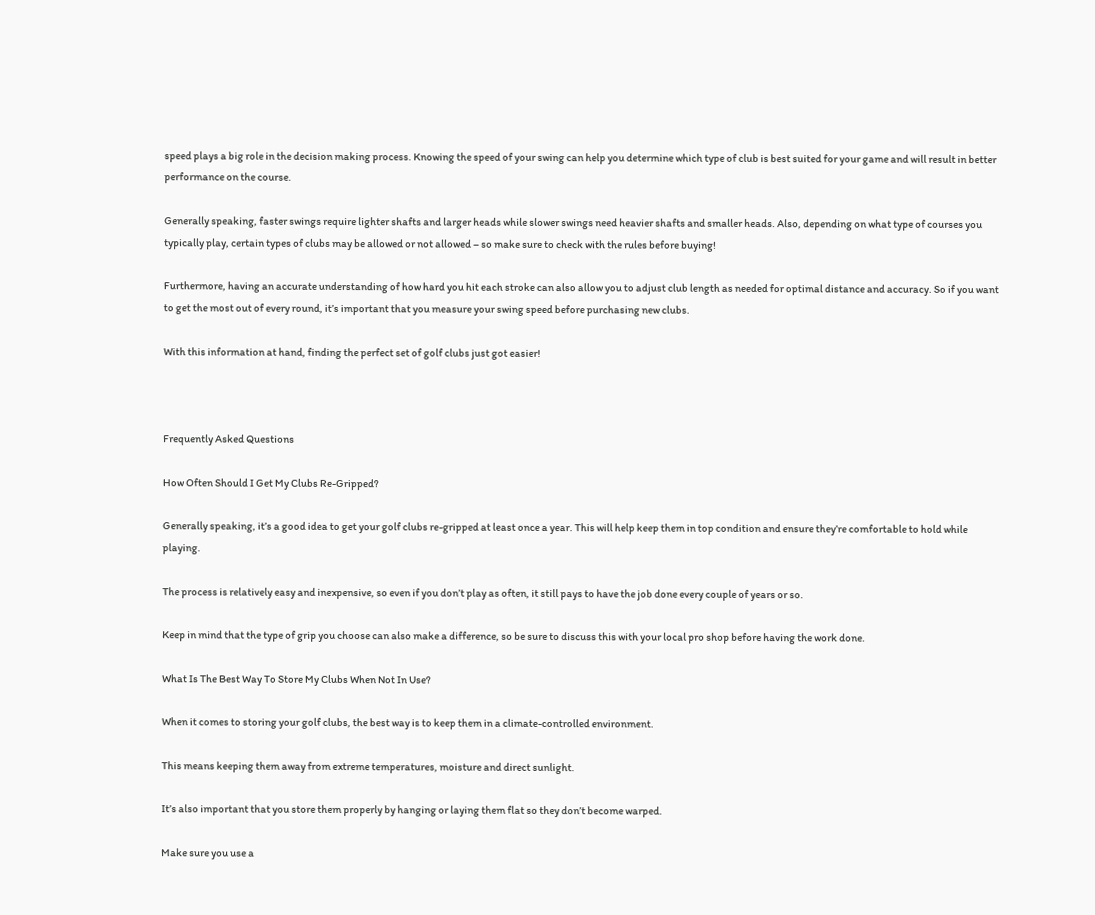speed plays a big role in the decision making process. Knowing the speed of your swing can help you determine which type of club is best suited for your game and will result in better performance on the course.

Generally speaking, faster swings require lighter shafts and larger heads while slower swings need heavier shafts and smaller heads. Also, depending on what type of courses you typically play, certain types of clubs may be allowed or not allowed – so make sure to check with the rules before buying!

Furthermore, having an accurate understanding of how hard you hit each stroke can also allow you to adjust club length as needed for optimal distance and accuracy. So if you want to get the most out of every round, it’s important that you measure your swing speed before purchasing new clubs.

With this information at hand, finding the perfect set of golf clubs just got easier!



Frequently Asked Questions

How Often Should I Get My Clubs Re-Gripped?

Generally speaking, it’s a good idea to get your golf clubs re-gripped at least once a year. This will help keep them in top condition and ensure they’re comfortable to hold while playing.

The process is relatively easy and inexpensive, so even if you don’t play as often, it still pays to have the job done every couple of years or so.

Keep in mind that the type of grip you choose can also make a difference, so be sure to discuss this with your local pro shop before having the work done.

What Is The Best Way To Store My Clubs When Not In Use?

When it comes to storing your golf clubs, the best way is to keep them in a climate-controlled environment.

This means keeping them away from extreme temperatures, moisture and direct sunlight.

It’s also important that you store them properly by hanging or laying them flat so they don’t become warped.

Make sure you use a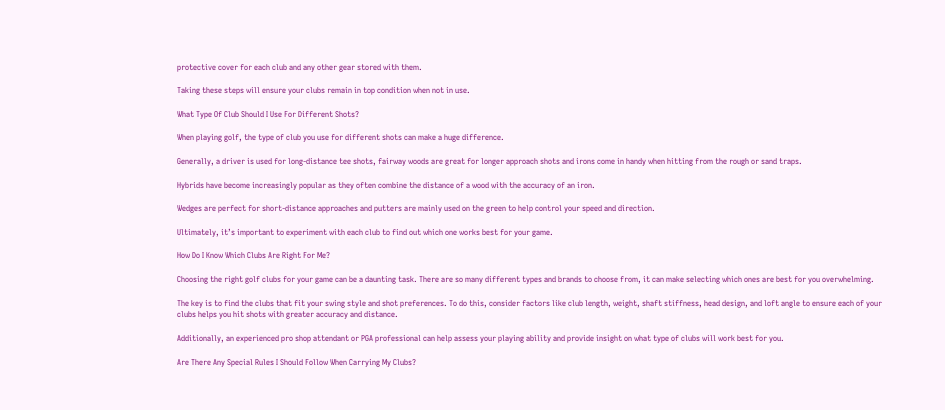protective cover for each club and any other gear stored with them.

Taking these steps will ensure your clubs remain in top condition when not in use.

What Type Of Club Should I Use For Different Shots?

When playing golf, the type of club you use for different shots can make a huge difference.

Generally, a driver is used for long-distance tee shots, fairway woods are great for longer approach shots and irons come in handy when hitting from the rough or sand traps.

Hybrids have become increasingly popular as they often combine the distance of a wood with the accuracy of an iron.

Wedges are perfect for short-distance approaches and putters are mainly used on the green to help control your speed and direction.

Ultimately, it’s important to experiment with each club to find out which one works best for your game.

How Do I Know Which Clubs Are Right For Me?

Choosing the right golf clubs for your game can be a daunting task. There are so many different types and brands to choose from, it can make selecting which ones are best for you overwhelming.

The key is to find the clubs that fit your swing style and shot preferences. To do this, consider factors like club length, weight, shaft stiffness, head design, and loft angle to ensure each of your clubs helps you hit shots with greater accuracy and distance.

Additionally, an experienced pro shop attendant or PGA professional can help assess your playing ability and provide insight on what type of clubs will work best for you.

Are There Any Special Rules I Should Follow When Carrying My Clubs?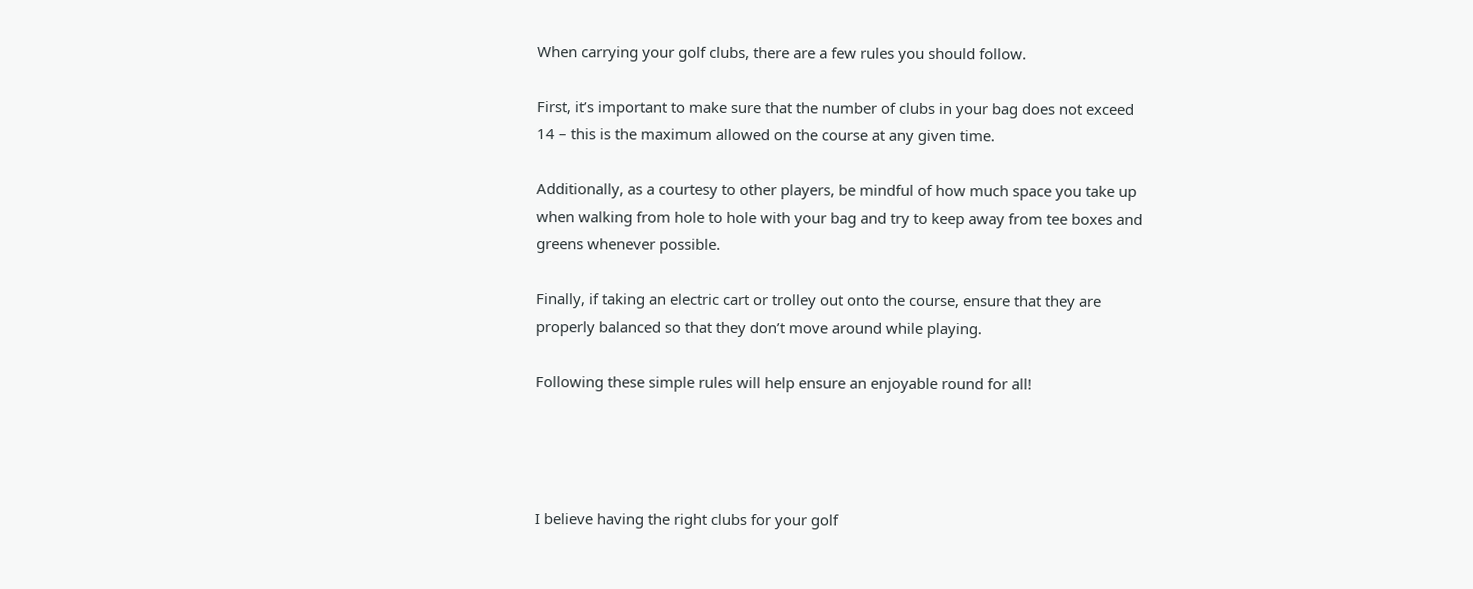When carrying your golf clubs, there are a few rules you should follow.

First, it’s important to make sure that the number of clubs in your bag does not exceed 14 – this is the maximum allowed on the course at any given time.

Additionally, as a courtesy to other players, be mindful of how much space you take up when walking from hole to hole with your bag and try to keep away from tee boxes and greens whenever possible.

Finally, if taking an electric cart or trolley out onto the course, ensure that they are properly balanced so that they don’t move around while playing.

Following these simple rules will help ensure an enjoyable round for all!




I believe having the right clubs for your golf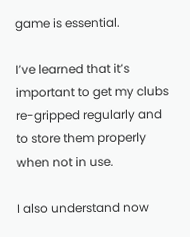game is essential.

I’ve learned that it’s important to get my clubs re-gripped regularly and to store them properly when not in use.

I also understand now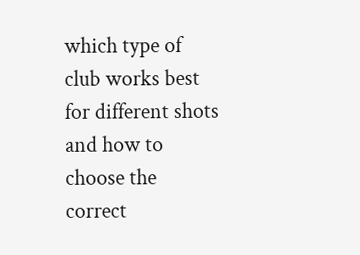which type of club works best for different shots and how to choose the correct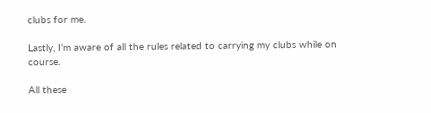clubs for me.

Lastly, I’m aware of all the rules related to carrying my clubs while on course.

All these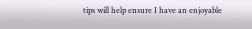tips will help ensure I have an enjoyable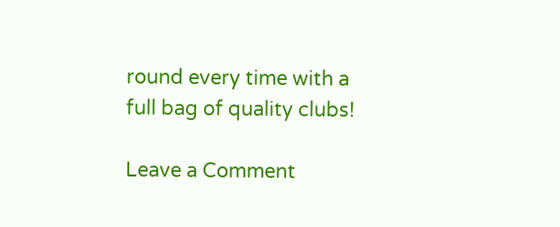round every time with a full bag of quality clubs!

Leave a Comment